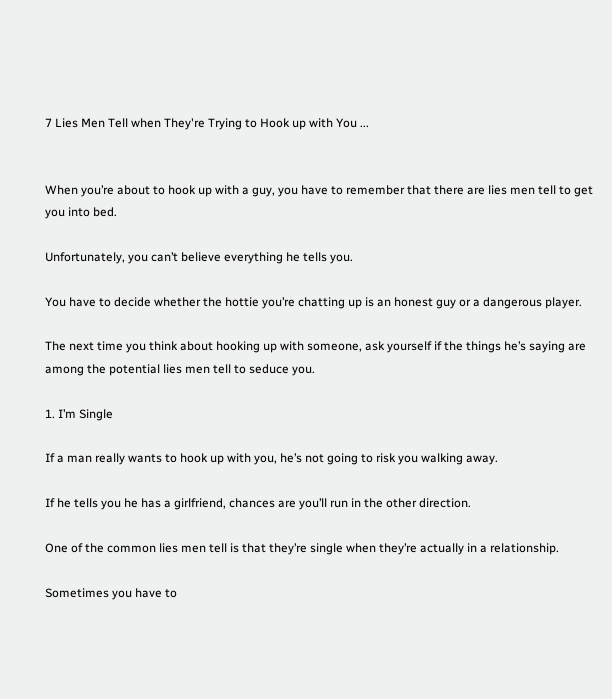7 Lies Men Tell when They're Trying to Hook up with You ...


When you’re about to hook up with a guy, you have to remember that there are lies men tell to get you into bed.

Unfortunately, you can’t believe everything he tells you.

You have to decide whether the hottie you’re chatting up is an honest guy or a dangerous player.

The next time you think about hooking up with someone, ask yourself if the things he’s saying are among the potential lies men tell to seduce you.

1. I’m Single

If a man really wants to hook up with you, he’s not going to risk you walking away.

If he tells you he has a girlfriend, chances are you’ll run in the other direction.

One of the common lies men tell is that they’re single when they’re actually in a relationship.

Sometimes you have to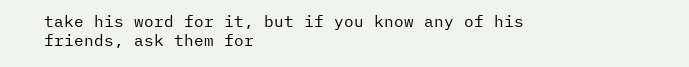take his word for it, but if you know any of his friends, ask them for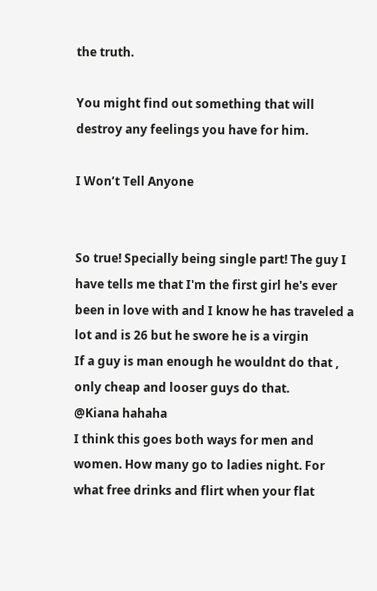the truth.

You might find out something that will destroy any feelings you have for him.

I Won’t Tell Anyone


So true! Specially being single part! The guy I have tells me that I'm the first girl he's ever been in love with and I know he has traveled a lot and is 26 but he swore he is a virgin
If a guy is man enough he wouldnt do that , only cheap and looser guys do that.
@Kiana hahaha
I think this goes both ways for men and women. How many go to ladies night. For what free drinks and flirt when your flat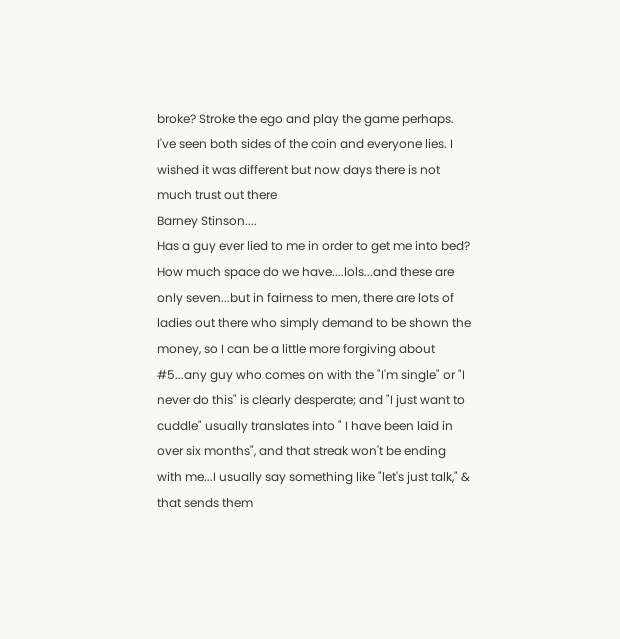broke? Stroke the ego and play the game perhaps. I've seen both sides of the coin and everyone lies. I wished it was different but now days there is not much trust out there
Barney Stinson....
Has a guy ever lied to me in order to get me into bed? How much space do we have....lols...and these are only seven...but in fairness to men, there are lots of ladies out there who simply demand to be shown the money, so I can be a little more forgiving about #5...any guy who comes on with the "I'm single" or "I never do this" is clearly desperate; and "I just want to cuddle" usually translates into " I have been laid in over six months", and that streak won't be ending with me...I usually say something like "let's just talk," & that sends them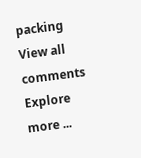packing
View all comments
Explore more ...